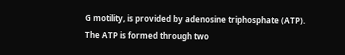G motility, is provided by adenosine triphosphate (ATP). The ATP is formed through two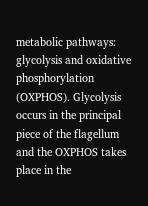metabolic pathways: glycolysis and oxidative phosphorylation (OXPHOS). Glycolysis occurs in the principal piece of the flagellum and the OXPHOS takes place in the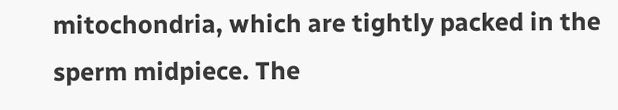mitochondria, which are tightly packed in the sperm midpiece. The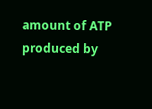amount of ATP produced by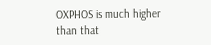OXPHOS is much higher than that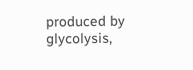produced by glycolysis,